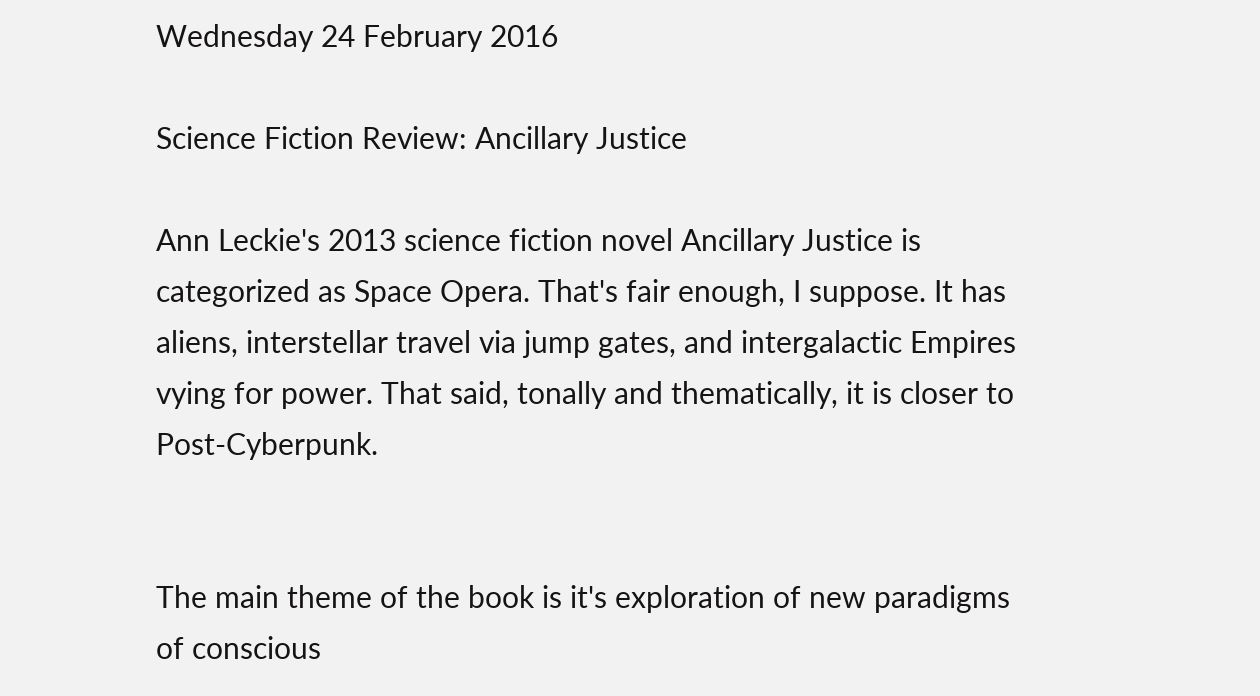Wednesday 24 February 2016

Science Fiction Review: Ancillary Justice

Ann Leckie's 2013 science fiction novel Ancillary Justice is categorized as Space Opera. That's fair enough, I suppose. It has aliens, interstellar travel via jump gates, and intergalactic Empires vying for power. That said, tonally and thematically, it is closer to Post-Cyberpunk.


The main theme of the book is it's exploration of new paradigms of conscious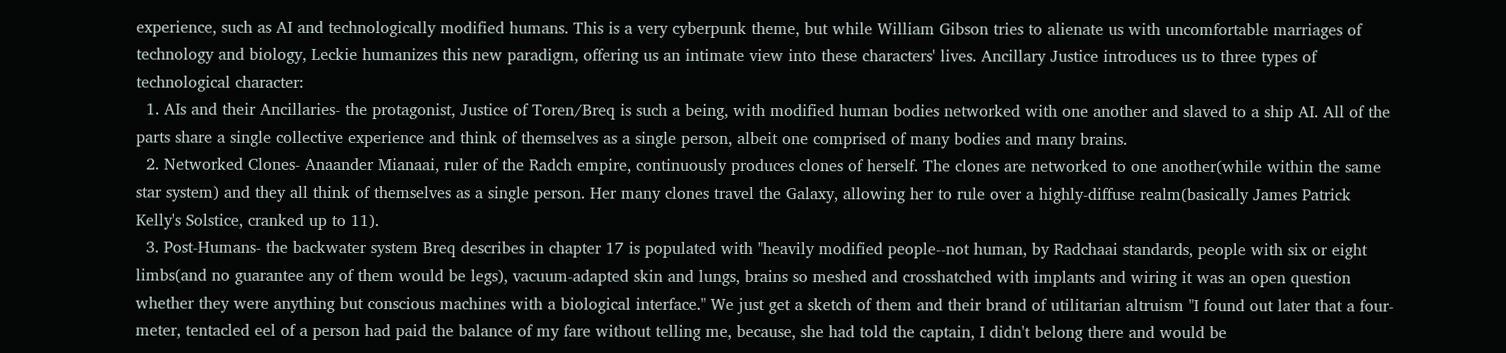experience, such as AI and technologically modified humans. This is a very cyberpunk theme, but while William Gibson tries to alienate us with uncomfortable marriages of technology and biology, Leckie humanizes this new paradigm, offering us an intimate view into these characters' lives. Ancillary Justice introduces us to three types of technological character:
  1. AIs and their Ancillaries- the protagonist, Justice of Toren/Breq is such a being, with modified human bodies networked with one another and slaved to a ship AI. All of the parts share a single collective experience and think of themselves as a single person, albeit one comprised of many bodies and many brains.
  2. Networked Clones- Anaander Mianaai, ruler of the Radch empire, continuously produces clones of herself. The clones are networked to one another(while within the same star system) and they all think of themselves as a single person. Her many clones travel the Galaxy, allowing her to rule over a highly-diffuse realm(basically James Patrick Kelly's Solstice, cranked up to 11).
  3. Post-Humans- the backwater system Breq describes in chapter 17 is populated with "heavily modified people--not human, by Radchaai standards, people with six or eight limbs(and no guarantee any of them would be legs), vacuum-adapted skin and lungs, brains so meshed and crosshatched with implants and wiring it was an open question whether they were anything but conscious machines with a biological interface." We just get a sketch of them and their brand of utilitarian altruism "I found out later that a four-meter, tentacled eel of a person had paid the balance of my fare without telling me, because, she had told the captain, I didn't belong there and would be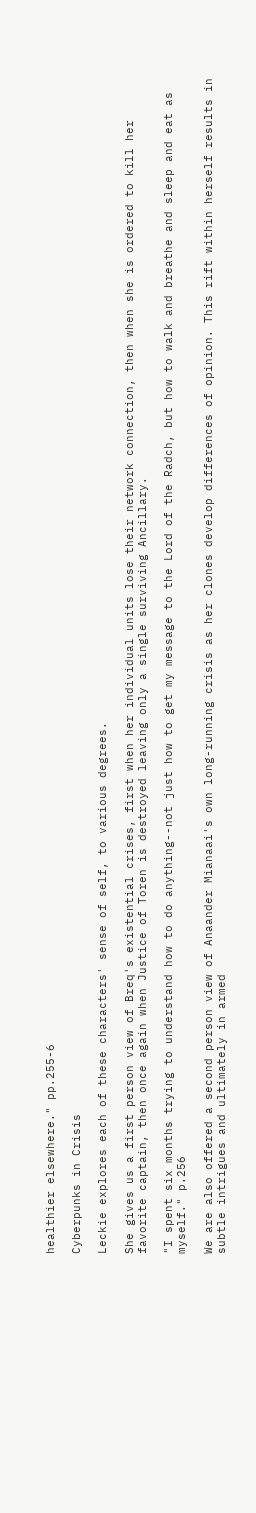healthier elsewhere." pp.255-6

Cyberpunks in Crisis

Leckie explores each of these characters' sense of self, to various degrees.

She gives us a first person view of Breq's existential crises, first when her individual units lose their network connection, then when she is ordered to kill her favorite captain, then once again when Justice of Toren is destroyed leaving only a single surviving Ancillary.

"I spent six months trying to understand how to do anything--not just how to get my message to the Lord of the Radch, but how to walk and breathe and sleep and eat as myself." p.256

We are also offered a second person view of Anaander Mianaai's own long-running crisis as her clones develop differences of opinion. This rift within herself results in subtle intrigues and ultimately in armed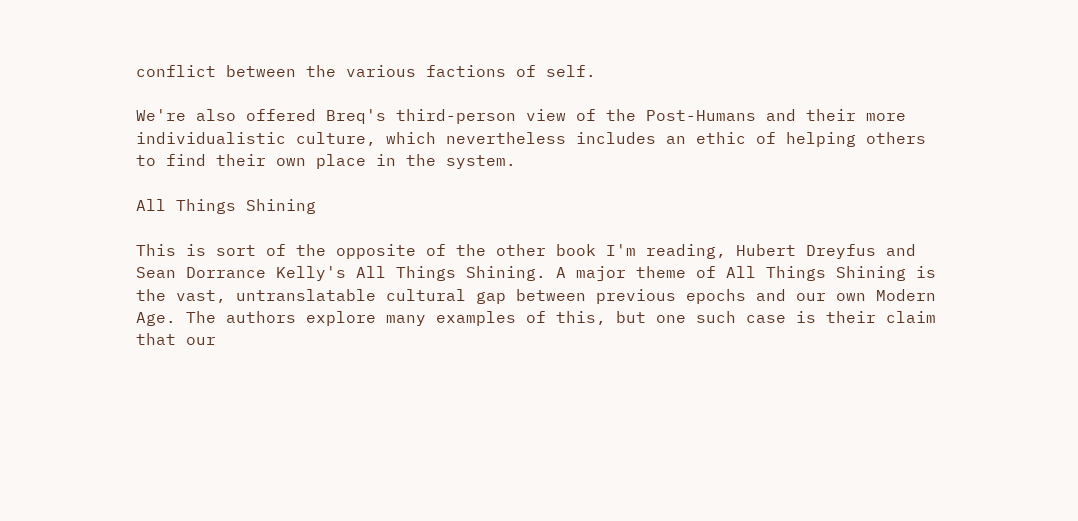conflict between the various factions of self.

We're also offered Breq's third-person view of the Post-Humans and their more individualistic culture, which nevertheless includes an ethic of helping others to find their own place in the system.

All Things Shining

This is sort of the opposite of the other book I'm reading, Hubert Dreyfus and Sean Dorrance Kelly's All Things Shining. A major theme of All Things Shining is the vast, untranslatable cultural gap between previous epochs and our own Modern Age. The authors explore many examples of this, but one such case is their claim that our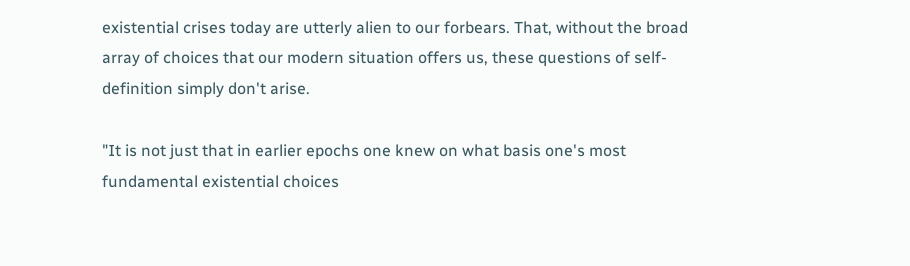existential crises today are utterly alien to our forbears. That, without the broad array of choices that our modern situation offers us, these questions of self-definition simply don't arise.

"It is not just that in earlier epochs one knew on what basis one's most fundamental existential choices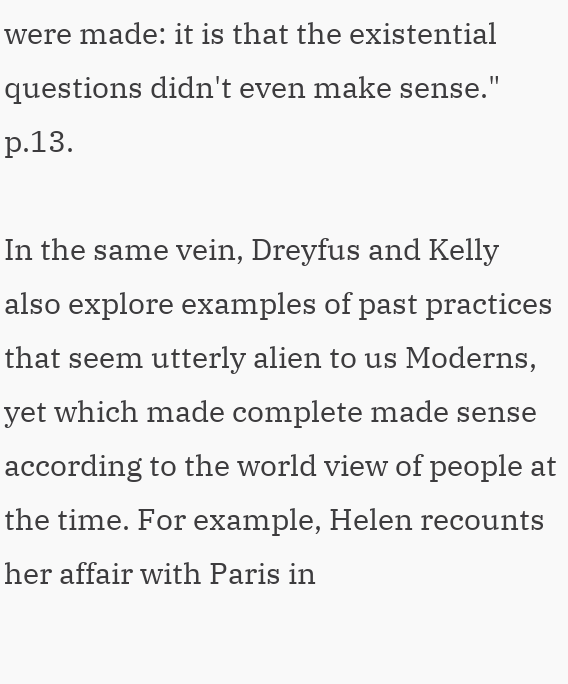were made: it is that the existential questions didn't even make sense." p.13.

In the same vein, Dreyfus and Kelly also explore examples of past practices that seem utterly alien to us Moderns, yet which made complete made sense according to the world view of people at the time. For example, Helen recounts her affair with Paris in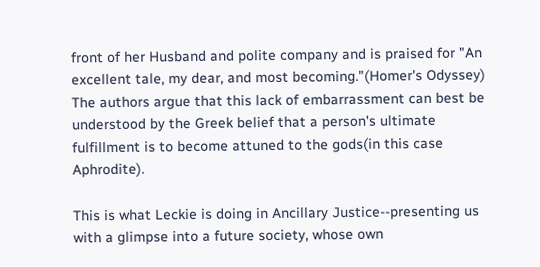front of her Husband and polite company and is praised for "An excellent tale, my dear, and most becoming."(Homer's Odyssey) The authors argue that this lack of embarrassment can best be understood by the Greek belief that a person's ultimate fulfillment is to become attuned to the gods(in this case Aphrodite).

This is what Leckie is doing in Ancillary Justice--presenting us with a glimpse into a future society, whose own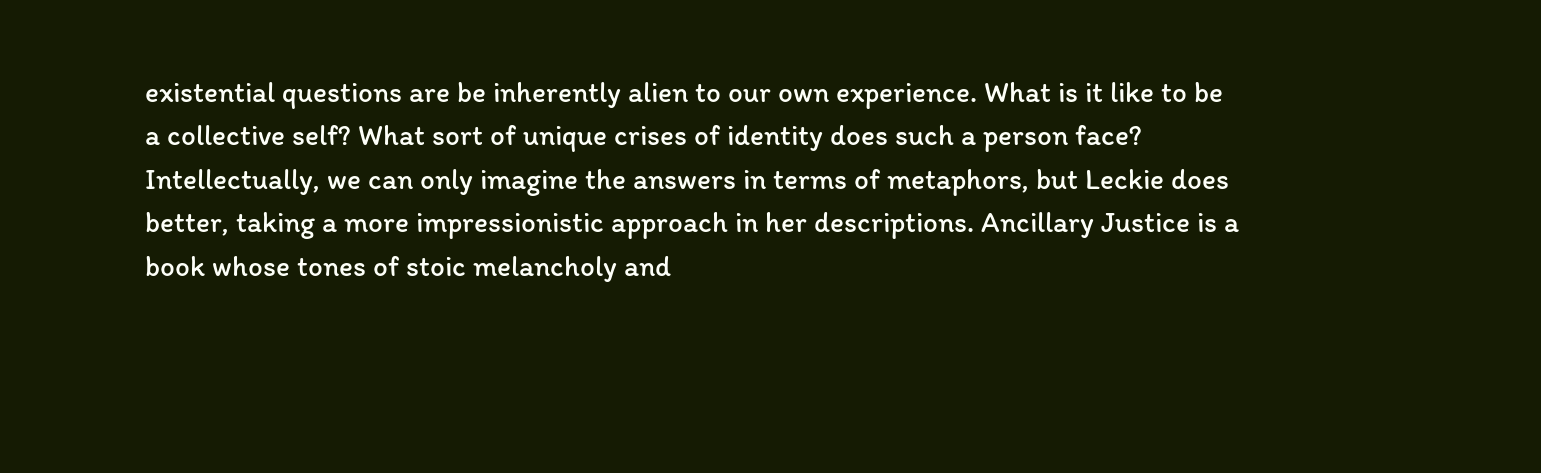existential questions are be inherently alien to our own experience. What is it like to be a collective self? What sort of unique crises of identity does such a person face? Intellectually, we can only imagine the answers in terms of metaphors, but Leckie does better, taking a more impressionistic approach in her descriptions. Ancillary Justice is a book whose tones of stoic melancholy and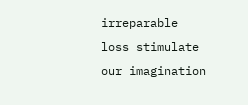irreparable loss stimulate our imagination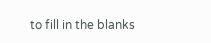to fill in the blanks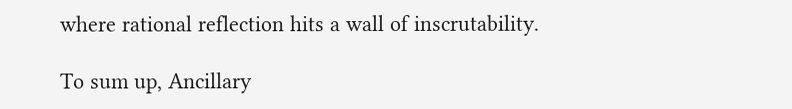where rational reflection hits a wall of inscrutability.

To sum up, Ancillary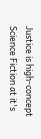Justice is high-concept Science Fiction at it's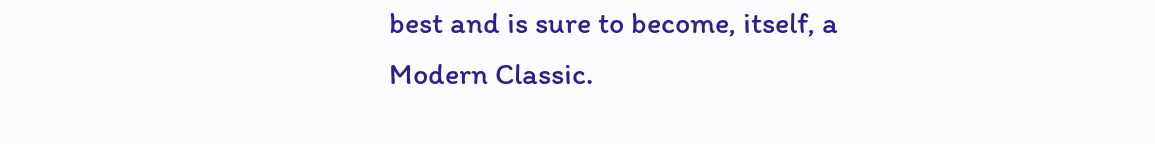best and is sure to become, itself, a Modern Classic.